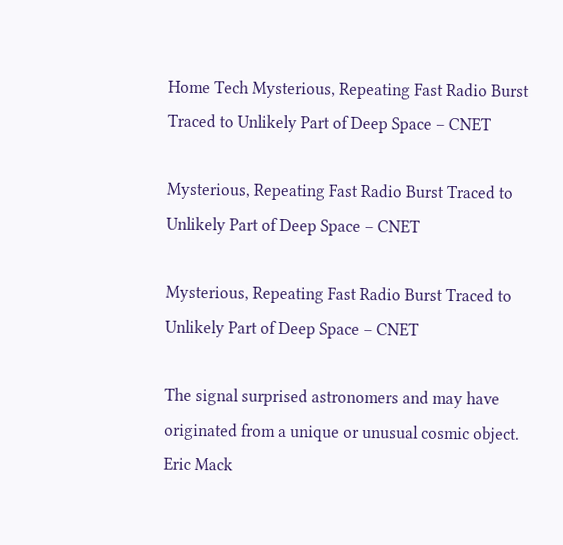Home Tech Mysterious, Repeating Fast Radio Burst Traced to Unlikely Part of Deep Space – CNET

Mysterious, Repeating Fast Radio Burst Traced to Unlikely Part of Deep Space – CNET

Mysterious, Repeating Fast Radio Burst Traced to Unlikely Part of Deep Space – CNET

The signal surprised astronomers and may have originated from a unique or unusual cosmic object.
Eric Mack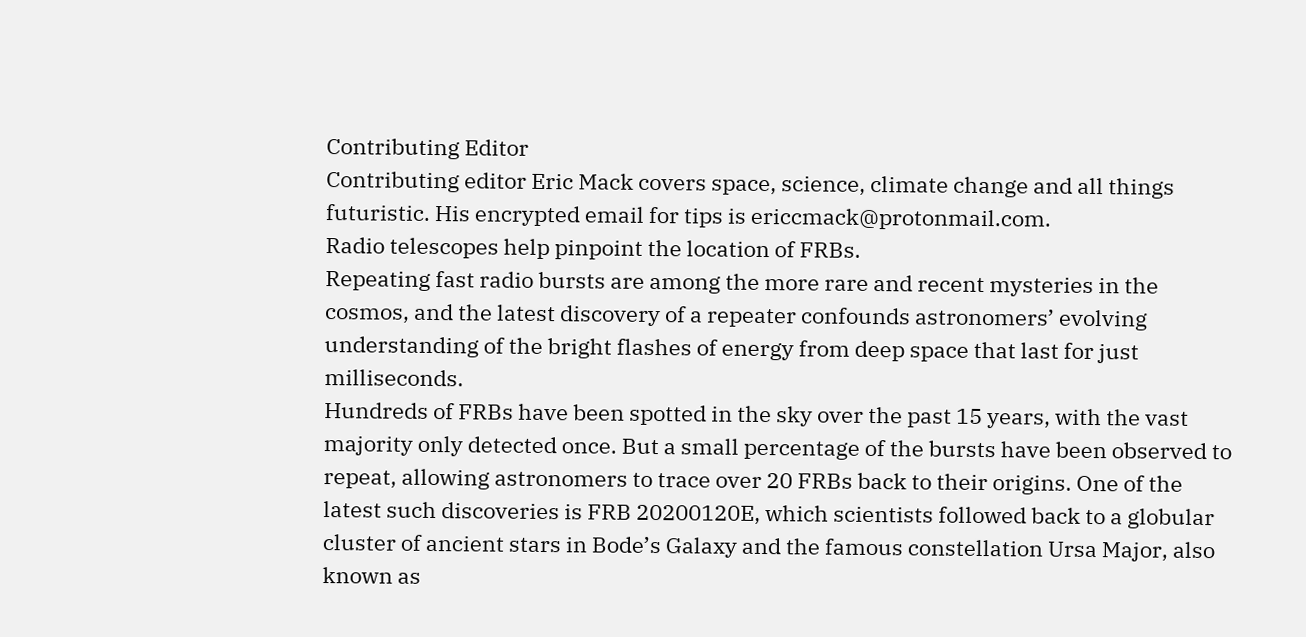Contributing Editor
Contributing editor Eric Mack covers space, science, climate change and all things futuristic. His encrypted email for tips is ericcmack@protonmail.com.
Radio telescopes help pinpoint the location of FRBs.
Repeating fast radio bursts are among the more rare and recent mysteries in the cosmos, and the latest discovery of a repeater confounds astronomers’ evolving understanding of the bright flashes of energy from deep space that last for just milliseconds.
Hundreds of FRBs have been spotted in the sky over the past 15 years, with the vast majority only detected once. But a small percentage of the bursts have been observed to repeat, allowing astronomers to trace over 20 FRBs back to their origins. One of the latest such discoveries is FRB 20200120E, which scientists followed back to a globular cluster of ancient stars in Bode’s Galaxy and the famous constellation Ursa Major, also known as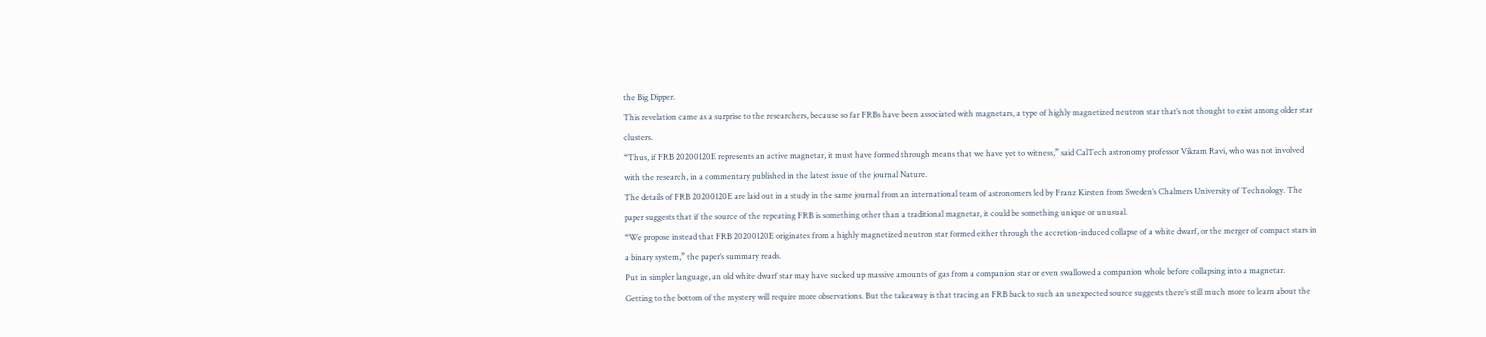the Big Dipper.
This revelation came as a surprise to the researchers, because so far FRBs have been associated with magnetars, a type of highly magnetized neutron star that’s not thought to exist among older star clusters.
“Thus, if FRB 20200120E represents an active magnetar, it must have formed through means that we have yet to witness,” said CalTech astronomy professor Vikram Ravi, who was not involved with the research, in a commentary published in the latest issue of the journal Nature.
The details of FRB 20200120E are laid out in a study in the same journal from an international team of astronomers led by Franz Kirsten from Sweden’s Chalmers University of Technology. The paper suggests that if the source of the repeating FRB is something other than a traditional magnetar, it could be something unique or unusual.
“We propose instead that FRB 20200120E originates from a highly magnetized neutron star formed either through the accretion-induced collapse of a white dwarf, or the merger of compact stars in a binary system,” the paper’s summary reads.
Put in simpler language, an old white dwarf star may have sucked up massive amounts of gas from a companion star or even swallowed a companion whole before collapsing into a magnetar.
Getting to the bottom of the mystery will require more observations. But the takeaway is that tracing an FRB back to such an unexpected source suggests there’s still much more to learn about the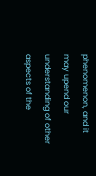phenomenon, and it may upend our understanding of other aspects of the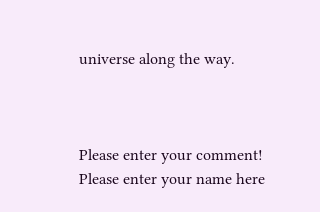universe along the way.



Please enter your comment!
Please enter your name here